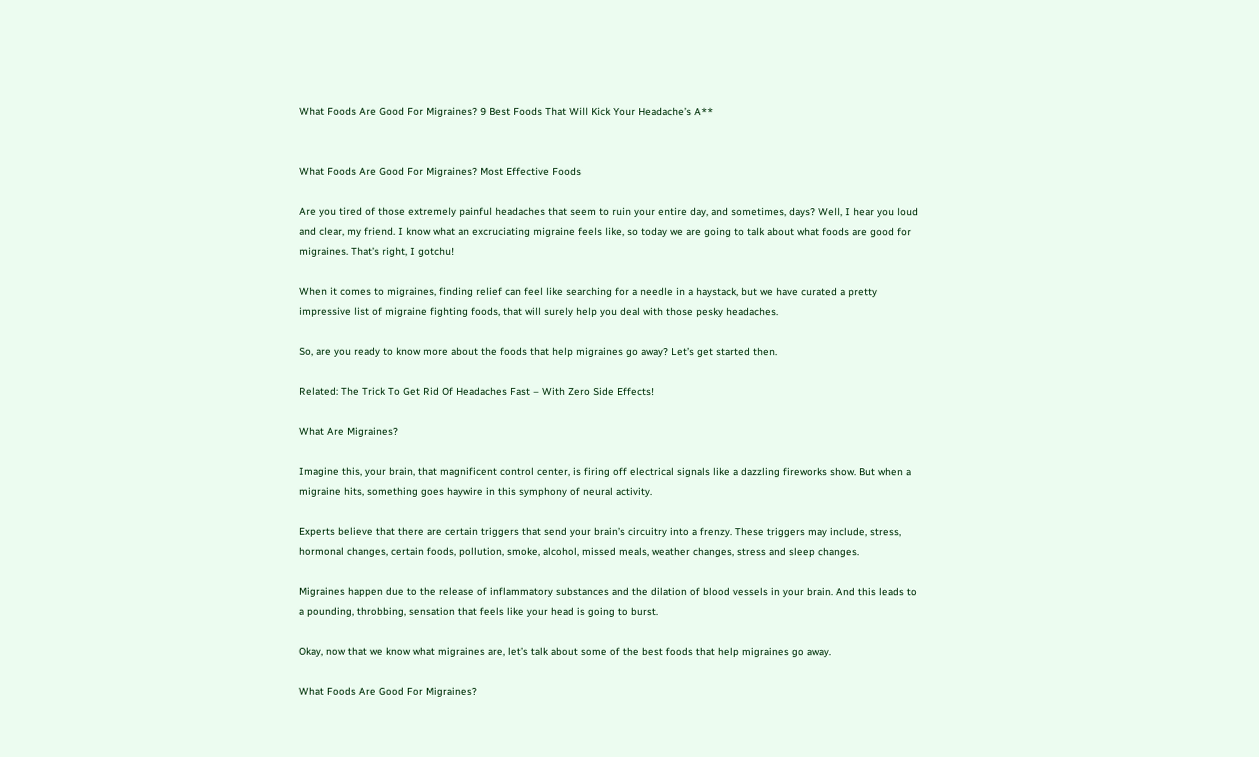What Foods Are Good For Migraines? 9 Best Foods That Will Kick Your Headache’s A**


What Foods Are Good For Migraines? Most Effective Foods

Are you tired of those extremely painful headaches that seem to ruin your entire day, and sometimes, days? Well, I hear you loud and clear, my friend. I know what an excruciating migraine feels like, so today we are going to talk about what foods are good for migraines. That’s right, I gotchu!

When it comes to migraines, finding relief can feel like searching for a needle in a haystack, but we have curated a pretty impressive list of migraine fighting foods, that will surely help you deal with those pesky headaches.

So, are you ready to know more about the foods that help migraines go away? Let’s get started then.

Related: The Trick To Get Rid Of Headaches Fast – With Zero Side Effects!

What Are Migraines?

Imagine this, your brain, that magnificent control center, is firing off electrical signals like a dazzling fireworks show. But when a migraine hits, something goes haywire in this symphony of neural activity.

Experts believe that there are certain triggers that send your brain’s circuitry into a frenzy. These triggers may include, stress, hormonal changes, certain foods, pollution, smoke, alcohol, missed meals, weather changes, stress and sleep changes.

Migraines happen due to the release of inflammatory substances and the dilation of blood vessels in your brain. And this leads to a pounding, throbbing, sensation that feels like your head is going to burst.

Okay, now that we know what migraines are, let’s talk about some of the best foods that help migraines go away.

What Foods Are Good For Migraines?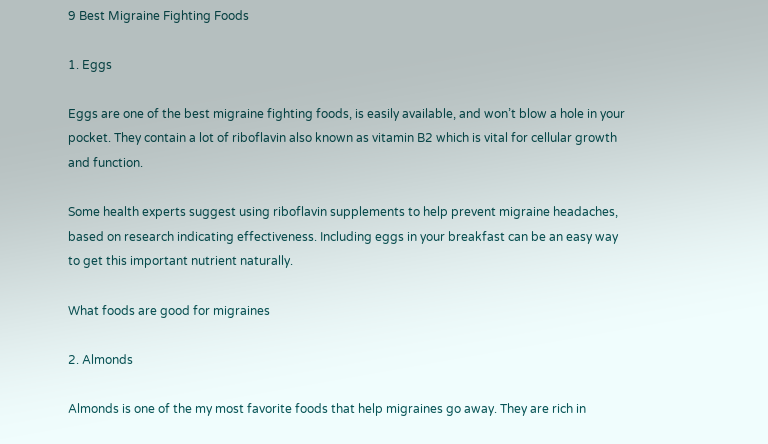9 Best Migraine Fighting Foods

1. Eggs

Eggs are one of the best migraine fighting foods, is easily available, and won’t blow a hole in your pocket. They contain a lot of riboflavin also known as vitamin B2 which is vital for cellular growth and function.

Some health experts suggest using riboflavin supplements to help prevent migraine headaches, based on research indicating effectiveness. Including eggs in your breakfast can be an easy way to get this important nutrient naturally.

What foods are good for migraines

2. Almonds

Almonds is one of the my most favorite foods that help migraines go away. They are rich in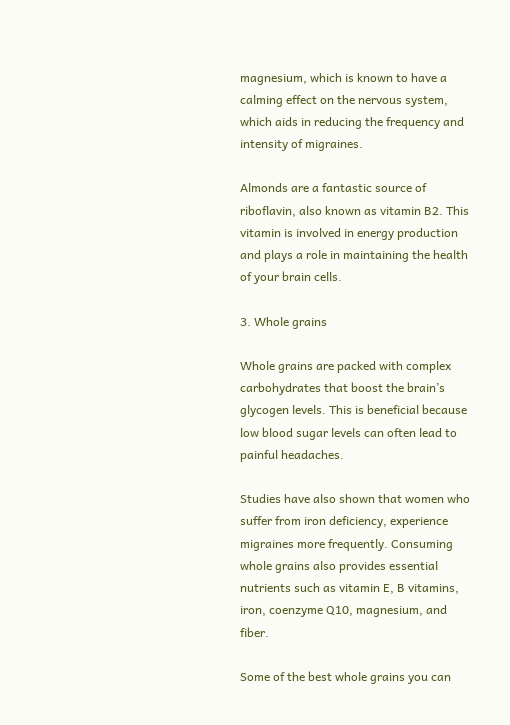magnesium, which is known to have a calming effect on the nervous system, which aids in reducing the frequency and intensity of migraines.

Almonds are a fantastic source of riboflavin, also known as vitamin B2. This vitamin is involved in energy production and plays a role in maintaining the health of your brain cells.

3. Whole grains

Whole grains are packed with complex carbohydrates that boost the brain’s glycogen levels. This is beneficial because low blood sugar levels can often lead to painful headaches.

Studies have also shown that women who suffer from iron deficiency, experience migraines more frequently. Consuming whole grains also provides essential nutrients such as vitamin E, B vitamins, iron, coenzyme Q10, magnesium, and fiber.

Some of the best whole grains you can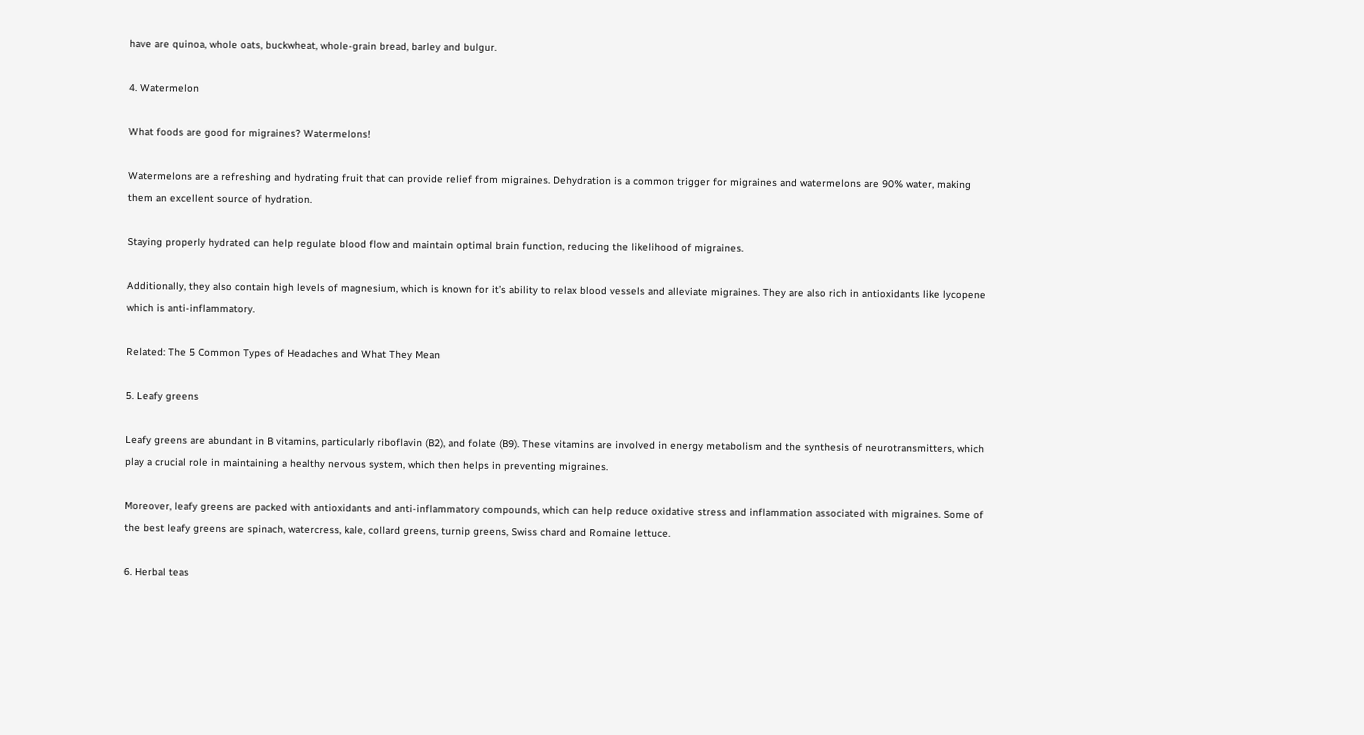have are quinoa, whole oats, buckwheat, whole-grain bread, barley and bulgur.

4. Watermelon

What foods are good for migraines? Watermelons!

Watermelons are a refreshing and hydrating fruit that can provide relief from migraines. Dehydration is a common trigger for migraines and watermelons are 90% water, making them an excellent source of hydration.

Staying properly hydrated can help regulate blood flow and maintain optimal brain function, reducing the likelihood of migraines.

Additionally, they also contain high levels of magnesium, which is known for it’s ability to relax blood vessels and alleviate migraines. They are also rich in antioxidants like lycopene which is anti-inflammatory.

Related: The 5 Common Types of Headaches and What They Mean

5. Leafy greens

Leafy greens are abundant in B vitamins, particularly riboflavin (B2), and folate (B9). These vitamins are involved in energy metabolism and the synthesis of neurotransmitters, which play a crucial role in maintaining a healthy nervous system, which then helps in preventing migraines.

Moreover, leafy greens are packed with antioxidants and anti-inflammatory compounds, which can help reduce oxidative stress and inflammation associated with migraines. Some of the best leafy greens are spinach, watercress, kale, collard greens, turnip greens, Swiss chard and Romaine lettuce.

6. Herbal teas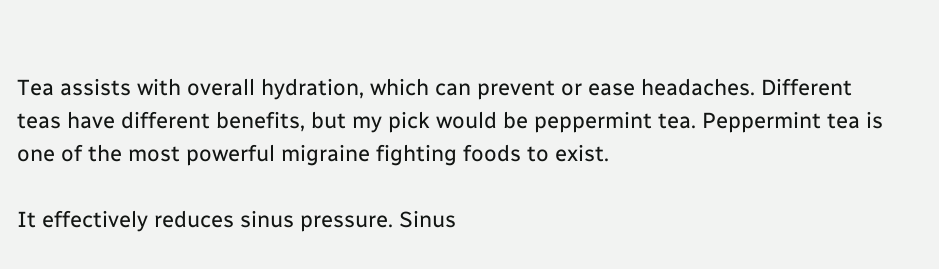Tea assists with overall hydration, which can prevent or ease headaches. Different teas have different benefits, but my pick would be peppermint tea. Peppermint tea is one of the most powerful migraine fighting foods to exist.

It effectively reduces sinus pressure. Sinus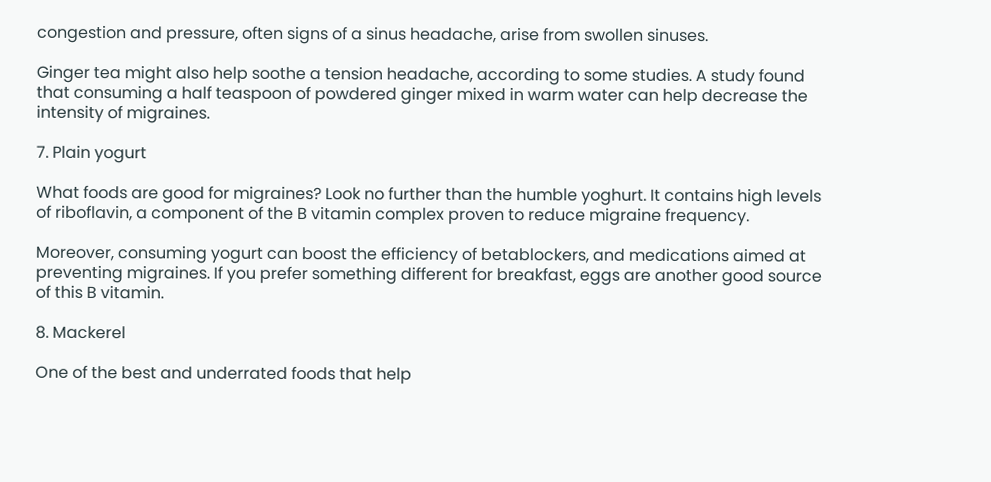congestion and pressure, often signs of a sinus headache, arise from swollen sinuses.

Ginger tea might also help soothe a tension headache, according to some studies. A study found that consuming a half teaspoon of powdered ginger mixed in warm water can help decrease the intensity of migraines.

7. Plain yogurt

What foods are good for migraines? Look no further than the humble yoghurt. It contains high levels of riboflavin, a component of the B vitamin complex proven to reduce migraine frequency.

Moreover, consuming yogurt can boost the efficiency of betablockers, and medications aimed at preventing migraines. If you prefer something different for breakfast, eggs are another good source of this B vitamin.

8. Mackerel

One of the best and underrated foods that help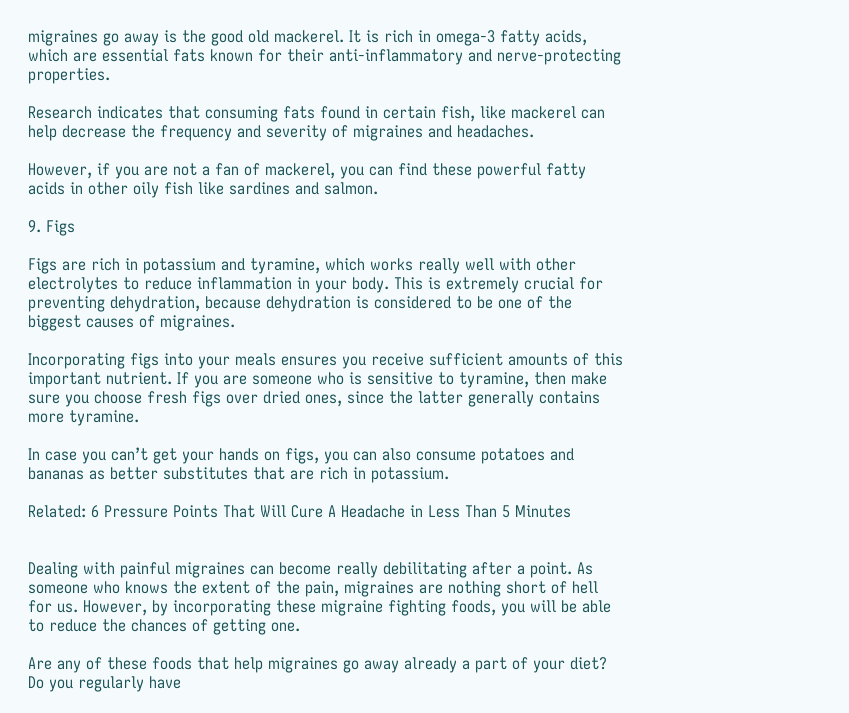migraines go away is the good old mackerel. It is rich in omega-3 fatty acids, which are essential fats known for their anti-inflammatory and nerve-protecting properties.

Research indicates that consuming fats found in certain fish, like mackerel can help decrease the frequency and severity of migraines and headaches.

However, if you are not a fan of mackerel, you can find these powerful fatty acids in other oily fish like sardines and salmon.

9. Figs

Figs are rich in potassium and tyramine, which works really well with other electrolytes to reduce inflammation in your body. This is extremely crucial for preventing dehydration, because dehydration is considered to be one of the biggest causes of migraines.

Incorporating figs into your meals ensures you receive sufficient amounts of this important nutrient. If you are someone who is sensitive to tyramine, then make sure you choose fresh figs over dried ones, since the latter generally contains more tyramine.

In case you can’t get your hands on figs, you can also consume potatoes and bananas as better substitutes that are rich in potassium.

Related: 6 Pressure Points That Will Cure A Headache in Less Than 5 Minutes


Dealing with painful migraines can become really debilitating after a point. As someone who knows the extent of the pain, migraines are nothing short of hell for us. However, by incorporating these migraine fighting foods, you will be able to reduce the chances of getting one.

Are any of these foods that help migraines go away already a part of your diet? Do you regularly have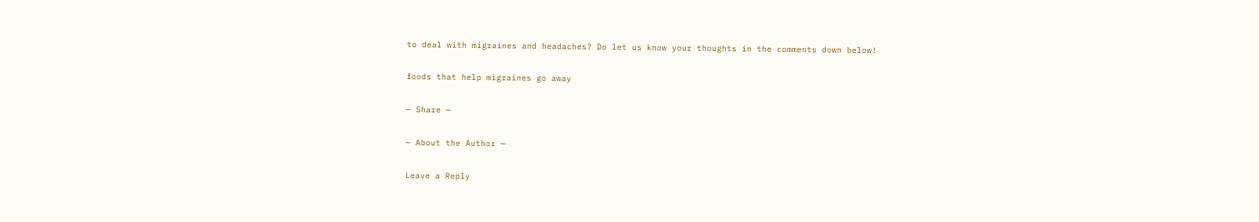to deal with migraines and headaches? Do let us know your thoughts in the comments down below!

foods that help migraines go away

— Share —

— About the Author —

Leave a Reply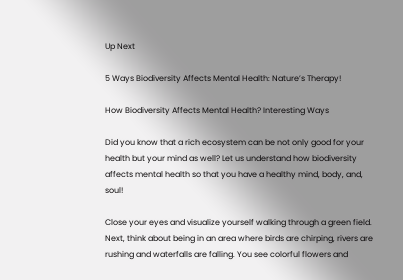Up Next

5 Ways Biodiversity Affects Mental Health: Nature’s Therapy!

How Biodiversity Affects Mental Health? Interesting Ways

Did you know that a rich ecosystem can be not only good for your health but your mind as well? Let us understand how biodiversity affects mental health so that you have a healthy mind, body, and, soul!

Close your eyes and visualize yourself walking through a green field. Next, think about being in an area where birds are chirping, rivers are rushing and waterfalls are falling. You see colorful flowers and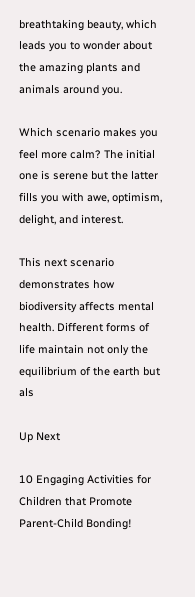breathtaking beauty, which leads you to wonder about the amazing plants and animals around you.

Which scenario makes you feel more calm? The initial one is serene but the latter fills you with awe, optimism, delight, and interest.

This next scenario demonstrates how biodiversity affects mental health. Different forms of life maintain not only the equilibrium of the earth but als

Up Next

10 Engaging Activities for Children that Promote Parent-Child Bonding!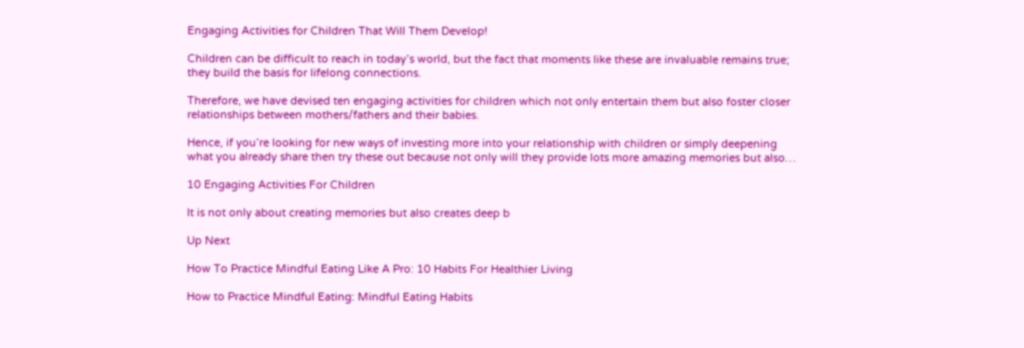Engaging Activities for Children That Will Them Develop!

Children can be difficult to reach in today’s world, but the fact that moments like these are invaluable remains true; they build the basis for lifelong connections.

Therefore, we have devised ten engaging activities for children which not only entertain them but also foster closer relationships between mothers/fathers and their babies.

Hence, if you’re looking for new ways of investing more into your relationship with children or simply deepening what you already share then try these out because not only will they provide lots more amazing memories but also…

10 Engaging Activities For Children

It is not only about creating memories but also creates deep b

Up Next

How To Practice Mindful Eating Like A Pro: 10 Habits For Healthier Living

How to Practice Mindful Eating: Mindful Eating Habits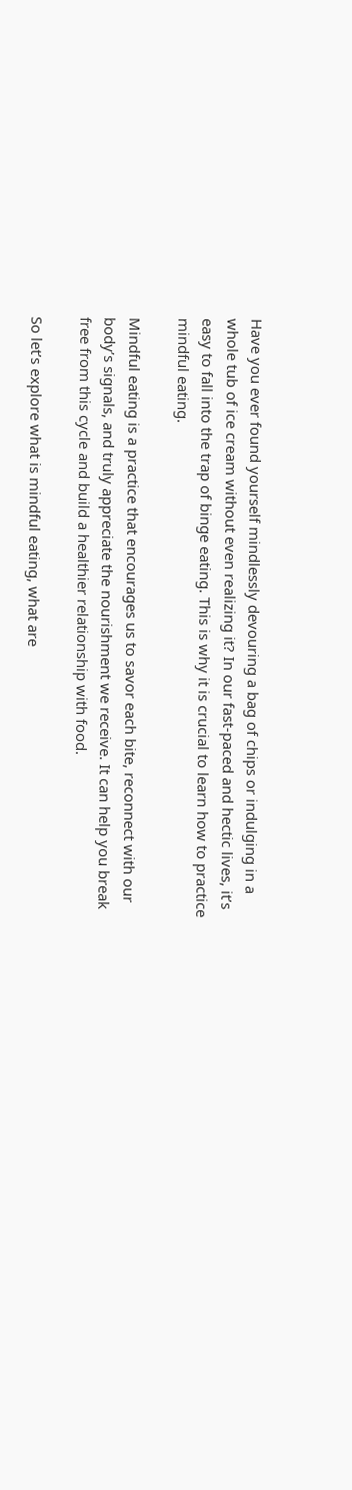Have you ever found yourself mindlessly devouring a bag of chips or indulging in a whole tub of ice cream without even realizing it? In our fast-paced and hectic lives, it’s easy to fall into the trap of binge eating. This is why it is crucial to learn how to practice mindful eating.

Mindful eating is a practice that encourages us to savor each bite, reconnect with our body’s signals, and truly appreciate the nourishment we receive. It can help you break free from this cycle and build a healthier relationship with food.

So let’s explore what is mindful eating, what are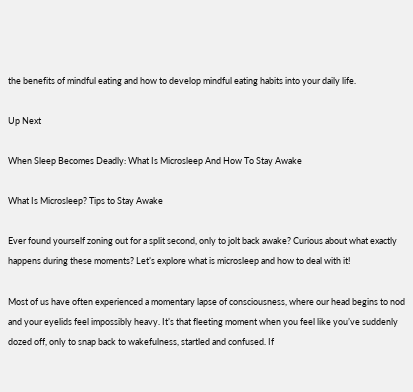the benefits of mindful eating and how to develop mindful eating habits into your daily life.

Up Next

When Sleep Becomes Deadly: What Is Microsleep And How To Stay Awake

What Is Microsleep? Tips to Stay Awake

Ever found yourself zoning out for a split second, only to jolt back awake? Curious about what exactly happens during these moments? Let’s explore what is microsleep and how to deal with it!

Most of us have often experienced a momentary lapse of consciousness, where our head begins to nod and your eyelids feel impossibly heavy. It’s that fleeting moment when you feel like you’ve suddenly dozed off, only to snap back to wakefulness, startled and confused. If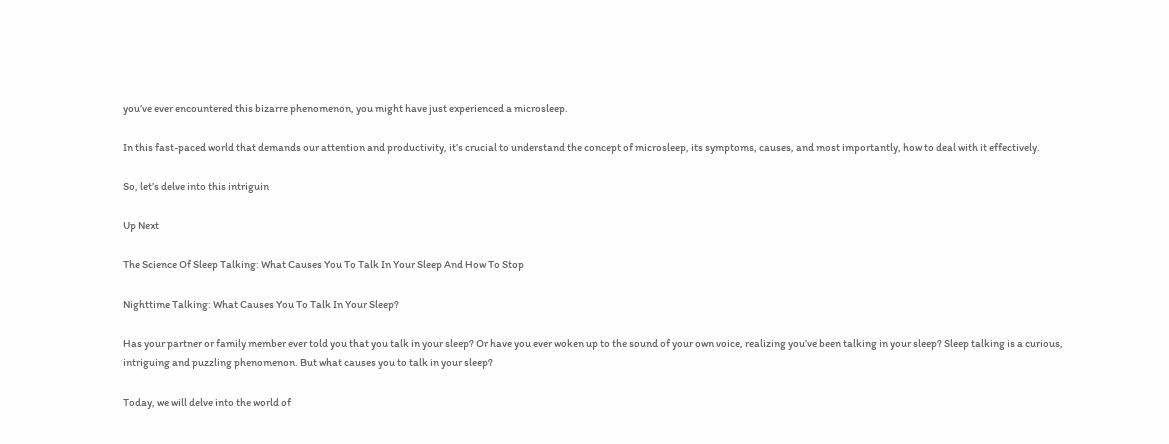you’ve ever encountered this bizarre phenomenon, you might have just experienced a microsleep.

In this fast-paced world that demands our attention and productivity, it’s crucial to understand the concept of microsleep, its symptoms, causes, and most importantly, how to deal with it effectively.

So, let’s delve into this intriguin

Up Next

The Science Of Sleep Talking: What Causes You To Talk In Your Sleep And How To Stop

Nighttime Talking: What Causes You To Talk In Your Sleep?

Has your partner or family member ever told you that you talk in your sleep? Or have you ever woken up to the sound of your own voice, realizing you’ve been talking in your sleep? Sleep talking is a curious, intriguing and puzzling phenomenon. But what causes you to talk in your sleep?

Today, we will delve into the world of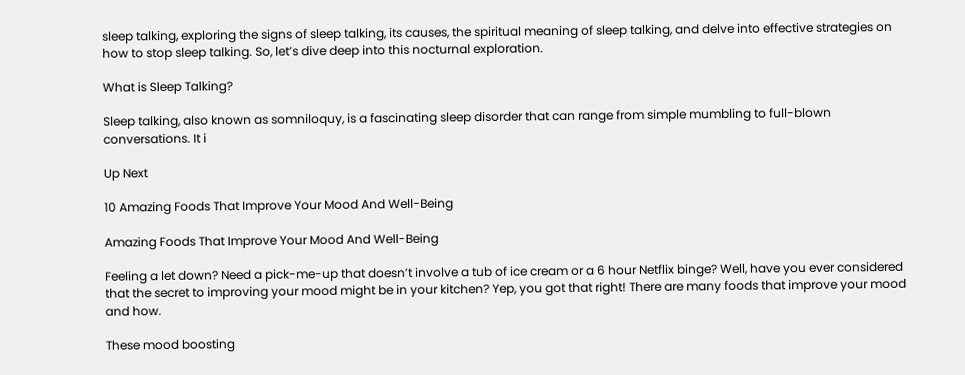sleep talking, exploring the signs of sleep talking, its causes, the spiritual meaning of sleep talking, and delve into effective strategies on how to stop sleep talking. So, let’s dive deep into this nocturnal exploration.

What is Sleep Talking?

Sleep talking, also known as somniloquy, is a fascinating sleep disorder that can range from simple mumbling to full-blown conversations. It i

Up Next

10 Amazing Foods That Improve Your Mood And Well-Being

Amazing Foods That Improve Your Mood And Well-Being

Feeling a let down? Need a pick-me-up that doesn’t involve a tub of ice cream or a 6 hour Netflix binge? Well, have you ever considered that the secret to improving your mood might be in your kitchen? Yep, you got that right! There are many foods that improve your mood and how.

These mood boosting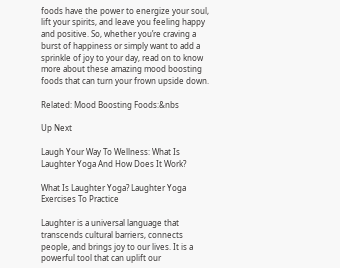foods have the power to energize your soul, lift your spirits, and leave you feeling happy and positive. So, whether you’re craving a burst of happiness or simply want to add a sprinkle of joy to your day, read on to know more about these amazing mood boosting foods that can turn your frown upside down.

Related: Mood Boosting Foods:&nbs

Up Next

Laugh Your Way To Wellness: What Is Laughter Yoga And How Does It Work?

What Is Laughter Yoga? Laughter Yoga Exercises To Practice

Laughter is a universal language that transcends cultural barriers, connects people, and brings joy to our lives. It is a powerful tool that can uplift our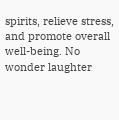spirits, relieve stress, and promote overall well-being. No wonder laughter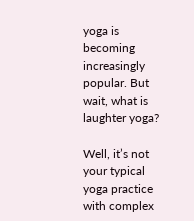yoga is becoming increasingly popular. But wait, what is laughter yoga?

Well, it’s not your typical yoga practice with complex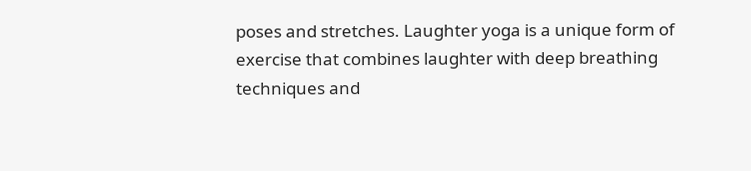poses and stretches. Laughter yoga is a unique form of exercise that combines laughter with deep breathing techniques and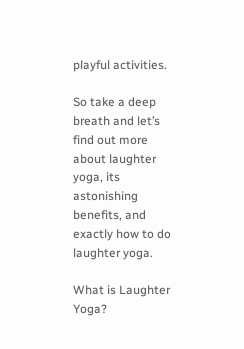playful activities.

So take a deep breath and let’s find out more about laughter yoga, its astonishing benefits, and exactly how to do laughter yoga.

What is Laughter Yoga?